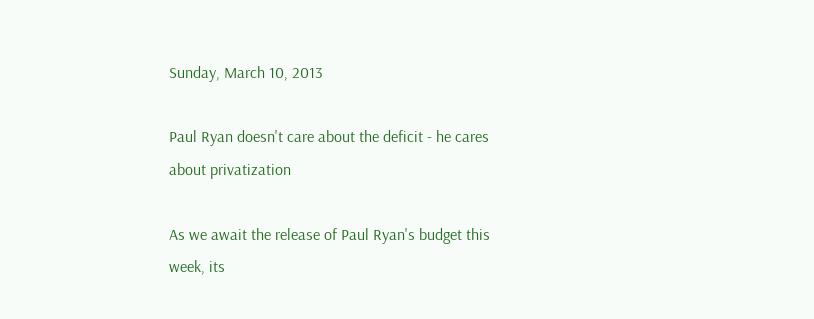Sunday, March 10, 2013

Paul Ryan doesn't care about the deficit - he cares about privatization

As we await the release of Paul Ryan's budget this week, its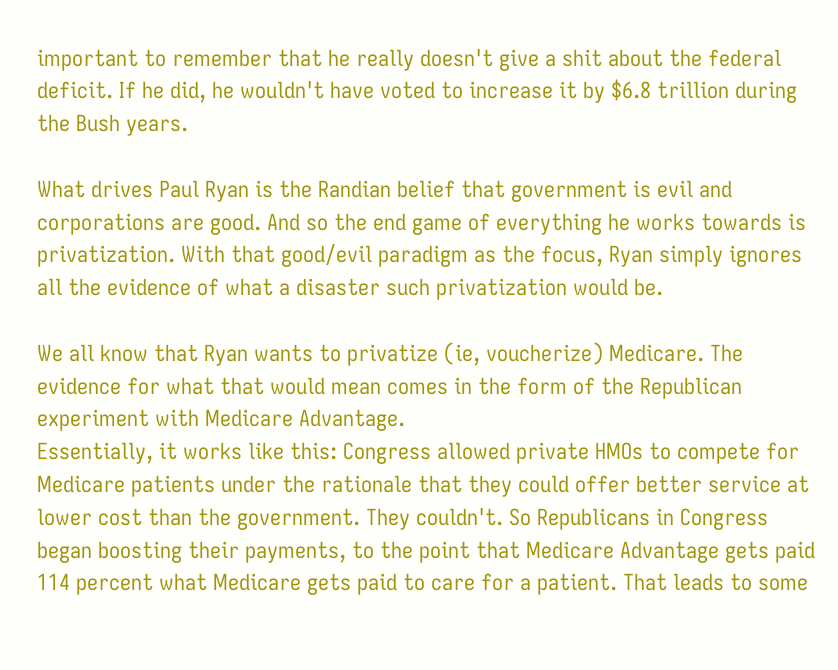important to remember that he really doesn't give a shit about the federal deficit. If he did, he wouldn't have voted to increase it by $6.8 trillion during the Bush years.

What drives Paul Ryan is the Randian belief that government is evil and corporations are good. And so the end game of everything he works towards is privatization. With that good/evil paradigm as the focus, Ryan simply ignores all the evidence of what a disaster such privatization would be.

We all know that Ryan wants to privatize (ie, voucherize) Medicare. The evidence for what that would mean comes in the form of the Republican experiment with Medicare Advantage.
Essentially, it works like this: Congress allowed private HMOs to compete for Medicare patients under the rationale that they could offer better service at lower cost than the government. They couldn't. So Republicans in Congress began boosting their payments, to the point that Medicare Advantage gets paid 114 percent what Medicare gets paid to care for a patient. That leads to some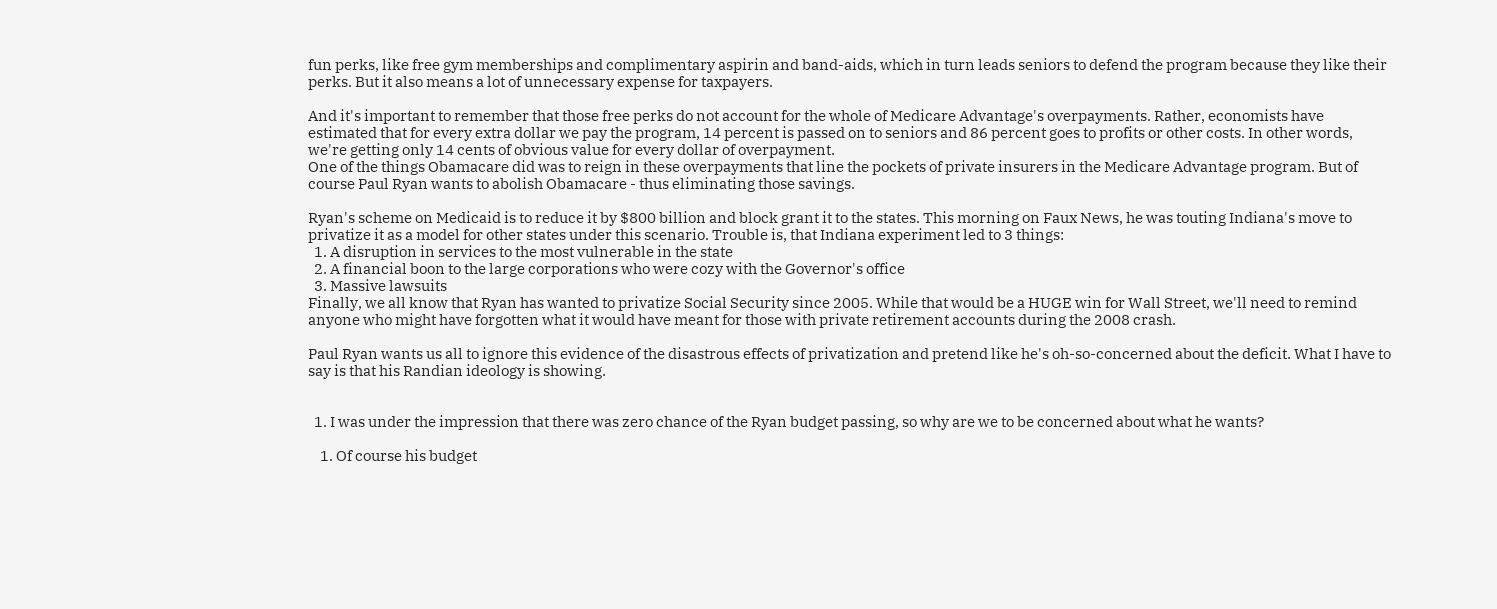fun perks, like free gym memberships and complimentary aspirin and band-aids, which in turn leads seniors to defend the program because they like their perks. But it also means a lot of unnecessary expense for taxpayers.

And it's important to remember that those free perks do not account for the whole of Medicare Advantage's overpayments. Rather, economists have estimated that for every extra dollar we pay the program, 14 percent is passed on to seniors and 86 percent goes to profits or other costs. In other words, we're getting only 14 cents of obvious value for every dollar of overpayment.
One of the things Obamacare did was to reign in these overpayments that line the pockets of private insurers in the Medicare Advantage program. But of course Paul Ryan wants to abolish Obamacare - thus eliminating those savings.

Ryan's scheme on Medicaid is to reduce it by $800 billion and block grant it to the states. This morning on Faux News, he was touting Indiana's move to privatize it as a model for other states under this scenario. Trouble is, that Indiana experiment led to 3 things:
  1. A disruption in services to the most vulnerable in the state
  2. A financial boon to the large corporations who were cozy with the Governor's office
  3. Massive lawsuits
Finally, we all know that Ryan has wanted to privatize Social Security since 2005. While that would be a HUGE win for Wall Street, we'll need to remind anyone who might have forgotten what it would have meant for those with private retirement accounts during the 2008 crash.

Paul Ryan wants us all to ignore this evidence of the disastrous effects of privatization and pretend like he's oh-so-concerned about the deficit. What I have to say is that his Randian ideology is showing.


  1. I was under the impression that there was zero chance of the Ryan budget passing, so why are we to be concerned about what he wants?

    1. Of course his budget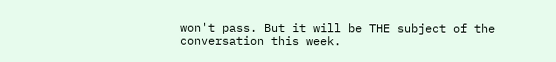won't pass. But it will be THE subject of the conversation this week.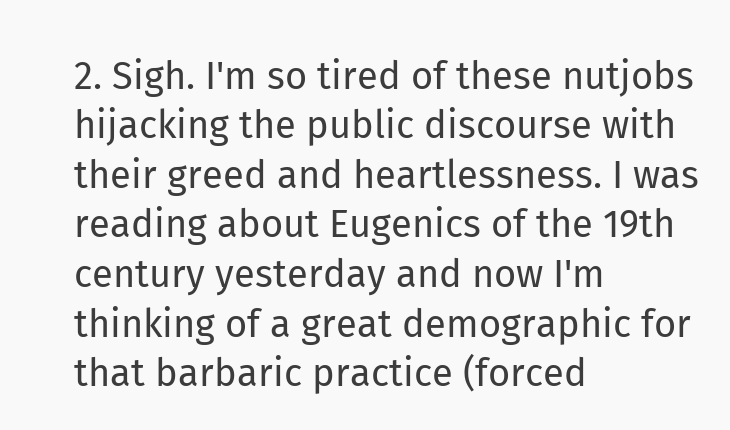2. Sigh. I'm so tired of these nutjobs hijacking the public discourse with their greed and heartlessness. I was reading about Eugenics of the 19th century yesterday and now I'm thinking of a great demographic for that barbaric practice (forced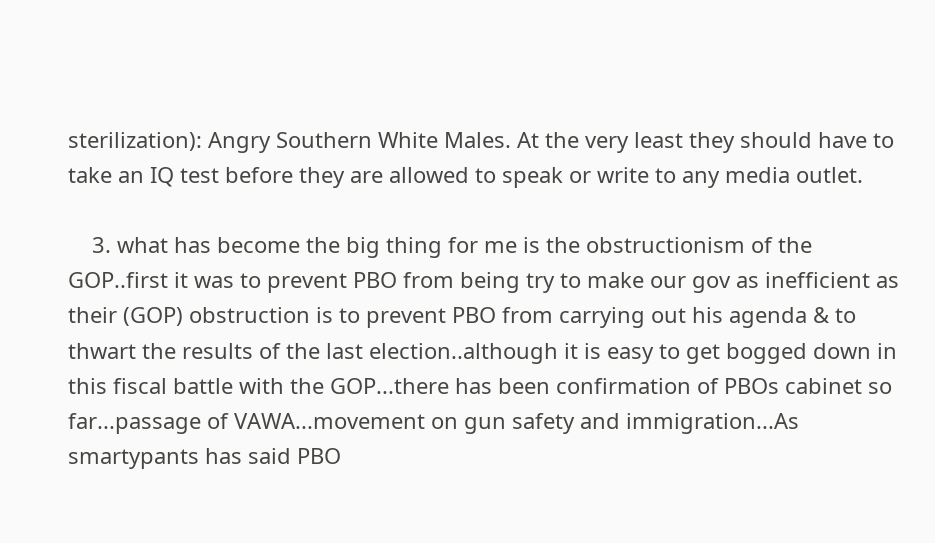sterilization): Angry Southern White Males. At the very least they should have to take an IQ test before they are allowed to speak or write to any media outlet.

    3. what has become the big thing for me is the obstructionism of the GOP..first it was to prevent PBO from being try to make our gov as inefficient as their (GOP) obstruction is to prevent PBO from carrying out his agenda & to thwart the results of the last election..although it is easy to get bogged down in this fiscal battle with the GOP...there has been confirmation of PBOs cabinet so far...passage of VAWA...movement on gun safety and immigration...As smartypants has said PBO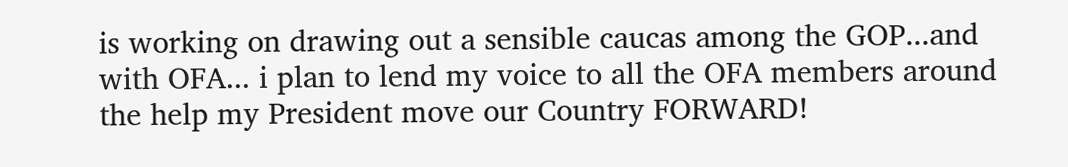is working on drawing out a sensible caucas among the GOP...and with OFA... i plan to lend my voice to all the OFA members around the help my President move our Country FORWARD!